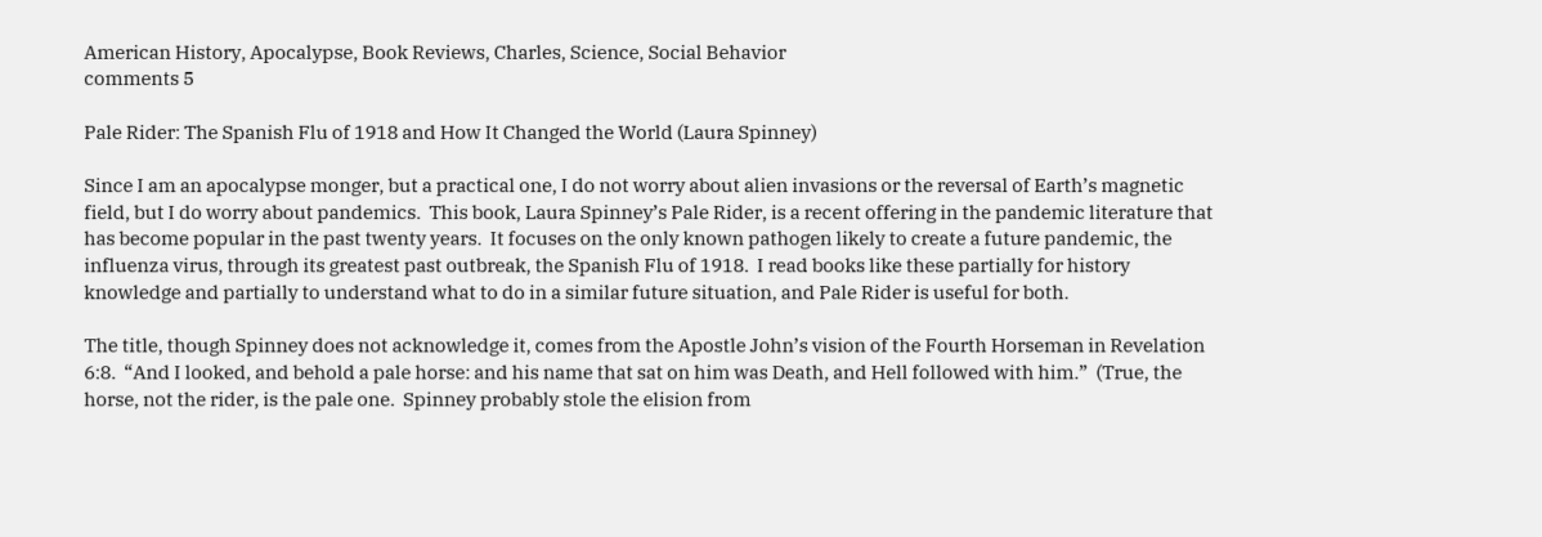American History, Apocalypse, Book Reviews, Charles, Science, Social Behavior
comments 5

Pale Rider: The Spanish Flu of 1918 and How It Changed the World (Laura Spinney)

Since I am an apocalypse monger, but a practical one, I do not worry about alien invasions or the reversal of Earth’s magnetic field, but I do worry about pandemics.  This book, Laura Spinney’s Pale Rider, is a recent offering in the pandemic literature that has become popular in the past twenty years.  It focuses on the only known pathogen likely to create a future pandemic, the influenza virus, through its greatest past outbreak, the Spanish Flu of 1918.  I read books like these partially for history knowledge and partially to understand what to do in a similar future situation, and Pale Rider is useful for both.

The title, though Spinney does not acknowledge it, comes from the Apostle John’s vision of the Fourth Horseman in Revelation 6:8.  “And I looked, and behold a pale horse: and his name that sat on him was Death, and Hell followed with him.”  (True, the horse, not the rider, is the pale one.  Spinney probably stole the elision from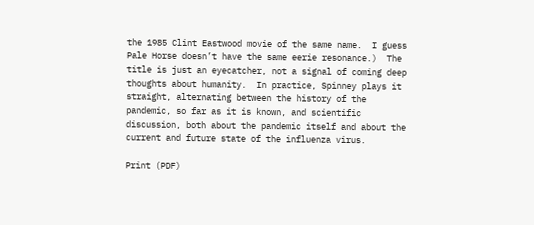the 1985 Clint Eastwood movie of the same name.  I guess Pale Horse doesn’t have the same eerie resonance.)  The title is just an eyecatcher, not a signal of coming deep thoughts about humanity.  In practice, Spinney plays it straight, alternating between the history of the pandemic, so far as it is known, and scientific discussion, both about the pandemic itself and about the current and future state of the influenza virus.

Print (PDF)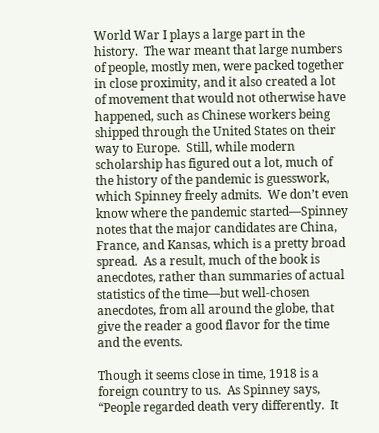World War I plays a large part in the history.  The war meant that large numbers of people, mostly men, were packed together in close proximity, and it also created a lot of movement that would not otherwise have happened, such as Chinese workers being shipped through the United States on their way to Europe.  Still, while modern scholarship has figured out a lot, much of the history of the pandemic is guesswork, which Spinney freely admits.  We don’t even know where the pandemic started—Spinney notes that the major candidates are China, France, and Kansas, which is a pretty broad spread.  As a result, much of the book is anecdotes, rather than summaries of actual statistics of the time—but well-chosen anecdotes, from all around the globe, that give the reader a good flavor for the time and the events.

Though it seems close in time, 1918 is a foreign country to us.  As Spinney says, “People regarded death very differently.  It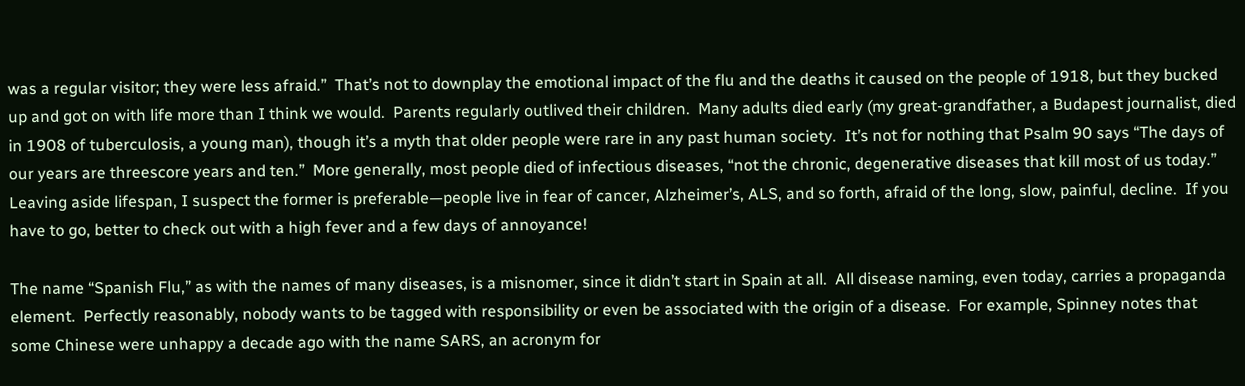was a regular visitor; they were less afraid.”  That’s not to downplay the emotional impact of the flu and the deaths it caused on the people of 1918, but they bucked up and got on with life more than I think we would.  Parents regularly outlived their children.  Many adults died early (my great-grandfather, a Budapest journalist, died in 1908 of tuberculosis, a young man), though it’s a myth that older people were rare in any past human society.  It’s not for nothing that Psalm 90 says “The days of our years are threescore years and ten.”  More generally, most people died of infectious diseases, “not the chronic, degenerative diseases that kill most of us today.”  Leaving aside lifespan, I suspect the former is preferable—people live in fear of cancer, Alzheimer’s, ALS, and so forth, afraid of the long, slow, painful, decline.  If you have to go, better to check out with a high fever and a few days of annoyance!

The name “Spanish Flu,” as with the names of many diseases, is a misnomer, since it didn’t start in Spain at all.  All disease naming, even today, carries a propaganda element.  Perfectly reasonably, nobody wants to be tagged with responsibility or even be associated with the origin of a disease.  For example, Spinney notes that some Chinese were unhappy a decade ago with the name SARS, an acronym for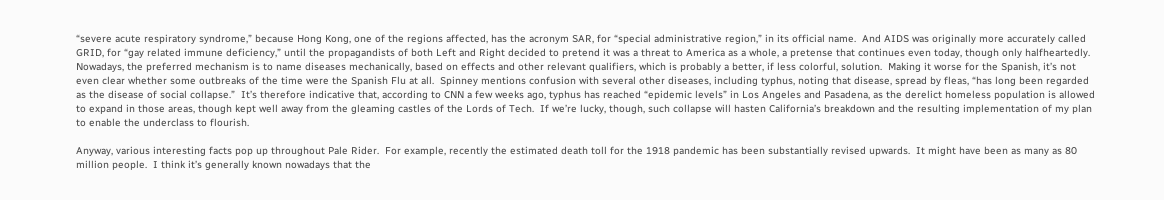“severe acute respiratory syndrome,” because Hong Kong, one of the regions affected, has the acronym SAR, for “special administrative region,” in its official name.  And AIDS was originally more accurately called GRID, for “gay related immune deficiency,” until the propagandists of both Left and Right decided to pretend it was a threat to America as a whole, a pretense that continues even today, though only halfheartedly.  Nowadays, the preferred mechanism is to name diseases mechanically, based on effects and other relevant qualifiers, which is probably a better, if less colorful, solution.  Making it worse for the Spanish, it’s not even clear whether some outbreaks of the time were the Spanish Flu at all.  Spinney mentions confusion with several other diseases, including typhus, noting that disease, spread by fleas, “has long been regarded as the disease of social collapse.”  It’s therefore indicative that, according to CNN a few weeks ago, typhus has reached “epidemic levels” in Los Angeles and Pasadena, as the derelict homeless population is allowed to expand in those areas, though kept well away from the gleaming castles of the Lords of Tech.  If we’re lucky, though, such collapse will hasten California’s breakdown and the resulting implementation of my plan to enable the underclass to flourish.

Anyway, various interesting facts pop up throughout Pale Rider.  For example, recently the estimated death toll for the 1918 pandemic has been substantially revised upwards.  It might have been as many as 80 million people.  I think it’s generally known nowadays that the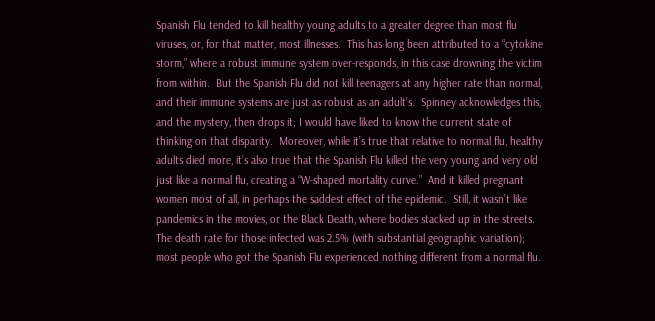Spanish Flu tended to kill healthy young adults to a greater degree than most flu viruses, or, for that matter, most illnesses.  This has long been attributed to a “cytokine storm,” where a robust immune system over-responds, in this case drowning the victim from within.  But the Spanish Flu did not kill teenagers at any higher rate than normal, and their immune systems are just as robust as an adult’s.  Spinney acknowledges this, and the mystery, then drops it; I would have liked to know the current state of thinking on that disparity.  Moreover, while it’s true that relative to normal flu, healthy adults died more, it’s also true that the Spanish Flu killed the very young and very old just like a normal flu, creating a “W-shaped mortality curve.”  And it killed pregnant women most of all, in perhaps the saddest effect of the epidemic.  Still, it wasn’t like pandemics in the movies, or the Black Death, where bodies stacked up in the streets.  The death rate for those infected was 2.5% (with substantial geographic variation); most people who got the Spanish Flu experienced nothing different from a normal flu.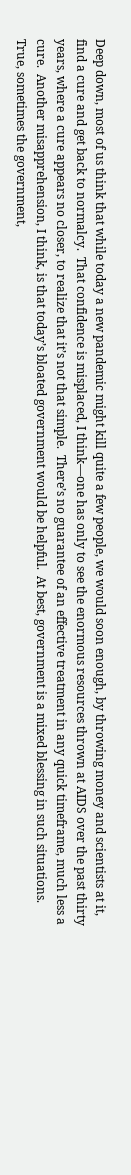Deep down, most of us think that while today a new pandemic might kill quite a few people, we would soon enough, by throwing money and scientists at it, find a cure and get back to normalcy.  That confidence is misplaced, I think—one has only to see the enormous resources thrown at AIDS over the past thirty years, where a cure appears no closer, to realize that it’s not that simple.  There’s no guarantee of an effective treatment in any quick timeframe, much less a cure.  Another misapprehension, I think, is that today’s bloated government would be helpful.  At best, government is a mixed blessing in such situations.  True, sometimes the government,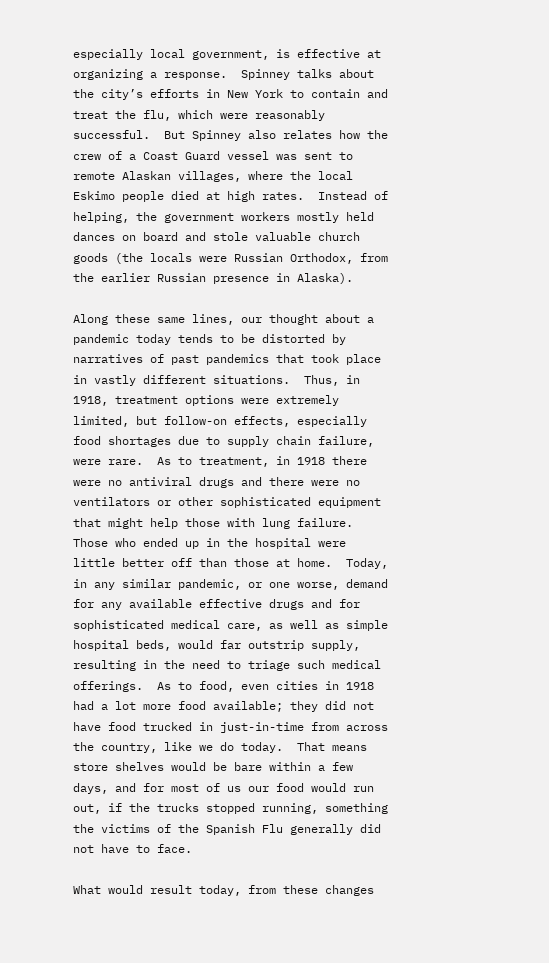especially local government, is effective at organizing a response.  Spinney talks about the city’s efforts in New York to contain and treat the flu, which were reasonably successful.  But Spinney also relates how the crew of a Coast Guard vessel was sent to remote Alaskan villages, where the local Eskimo people died at high rates.  Instead of helping, the government workers mostly held dances on board and stole valuable church goods (the locals were Russian Orthodox, from the earlier Russian presence in Alaska).

Along these same lines, our thought about a pandemic today tends to be distorted by narratives of past pandemics that took place in vastly different situations.  Thus, in 1918, treatment options were extremely limited, but follow-on effects, especially food shortages due to supply chain failure, were rare.  As to treatment, in 1918 there were no antiviral drugs and there were no ventilators or other sophisticated equipment that might help those with lung failure.  Those who ended up in the hospital were little better off than those at home.  Today, in any similar pandemic, or one worse, demand for any available effective drugs and for sophisticated medical care, as well as simple hospital beds, would far outstrip supply, resulting in the need to triage such medical offerings.  As to food, even cities in 1918 had a lot more food available; they did not have food trucked in just-in-time from across the country, like we do today.  That means store shelves would be bare within a few days, and for most of us our food would run out, if the trucks stopped running, something the victims of the Spanish Flu generally did not have to face.

What would result today, from these changes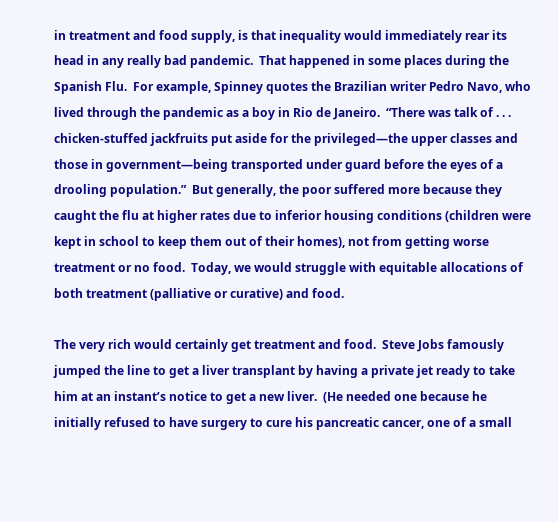in treatment and food supply, is that inequality would immediately rear its head in any really bad pandemic.  That happened in some places during the Spanish Flu.  For example, Spinney quotes the Brazilian writer Pedro Navo, who lived through the pandemic as a boy in Rio de Janeiro.  “There was talk of . . . chicken-stuffed jackfruits put aside for the privileged—the upper classes and those in government—being transported under guard before the eyes of a drooling population.”  But generally, the poor suffered more because they caught the flu at higher rates due to inferior housing conditions (children were kept in school to keep them out of their homes), not from getting worse treatment or no food.  Today, we would struggle with equitable allocations of both treatment (palliative or curative) and food.

The very rich would certainly get treatment and food.  Steve Jobs famously jumped the line to get a liver transplant by having a private jet ready to take him at an instant’s notice to get a new liver.  (He needed one because he initially refused to have surgery to cure his pancreatic cancer, one of a small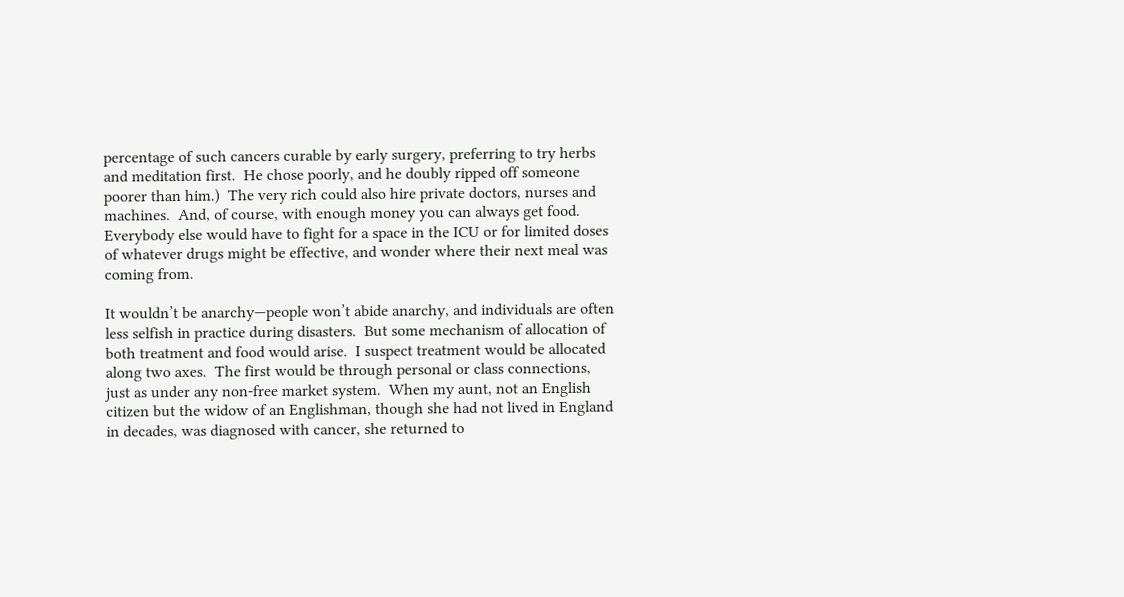percentage of such cancers curable by early surgery, preferring to try herbs and meditation first.  He chose poorly, and he doubly ripped off someone poorer than him.)  The very rich could also hire private doctors, nurses and machines.  And, of course, with enough money you can always get food.  Everybody else would have to fight for a space in the ICU or for limited doses of whatever drugs might be effective, and wonder where their next meal was coming from.

It wouldn’t be anarchy—people won’t abide anarchy, and individuals are often less selfish in practice during disasters.  But some mechanism of allocation of both treatment and food would arise.  I suspect treatment would be allocated along two axes.  The first would be through personal or class connections, just as under any non-free market system.  When my aunt, not an English citizen but the widow of an Englishman, though she had not lived in England in decades, was diagnosed with cancer, she returned to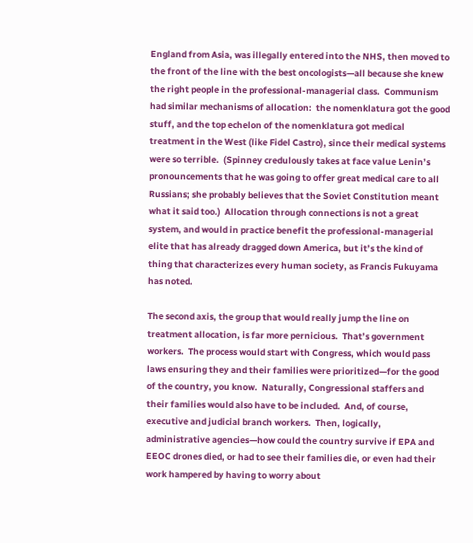England from Asia, was illegally entered into the NHS, then moved to the front of the line with the best oncologists—all because she knew the right people in the professional-managerial class.  Communism had similar mechanisms of allocation:  the nomenklatura got the good stuff, and the top echelon of the nomenklatura got medical treatment in the West (like Fidel Castro), since their medical systems were so terrible.  (Spinney credulously takes at face value Lenin’s pronouncements that he was going to offer great medical care to all Russians; she probably believes that the Soviet Constitution meant what it said too.)  Allocation through connections is not a great system, and would in practice benefit the professional-managerial elite that has already dragged down America, but it’s the kind of thing that characterizes every human society, as Francis Fukuyama has noted.

The second axis, the group that would really jump the line on treatment allocation, is far more pernicious.  That’s government workers.  The process would start with Congress, which would pass laws ensuring they and their families were prioritized—for the good of the country, you know.  Naturally, Congressional staffers and their families would also have to be included.  And, of course, executive and judicial branch workers.  Then, logically, administrative agencies—how could the country survive if EPA and EEOC drones died, or had to see their families die, or even had their work hampered by having to worry about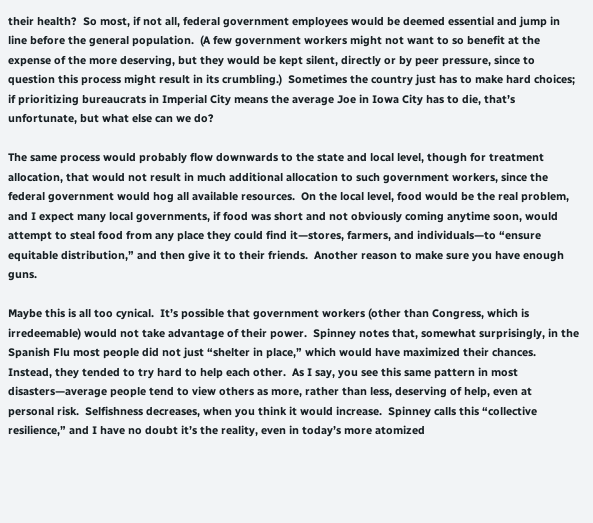their health?  So most, if not all, federal government employees would be deemed essential and jump in line before the general population.  (A few government workers might not want to so benefit at the expense of the more deserving, but they would be kept silent, directly or by peer pressure, since to question this process might result in its crumbling.)  Sometimes the country just has to make hard choices; if prioritizing bureaucrats in Imperial City means the average Joe in Iowa City has to die, that’s unfortunate, but what else can we do?

The same process would probably flow downwards to the state and local level, though for treatment allocation, that would not result in much additional allocation to such government workers, since the federal government would hog all available resources.  On the local level, food would be the real problem, and I expect many local governments, if food was short and not obviously coming anytime soon, would attempt to steal food from any place they could find it—stores, farmers, and individuals—to “ensure equitable distribution,” and then give it to their friends.  Another reason to make sure you have enough guns.

Maybe this is all too cynical.  It’s possible that government workers (other than Congress, which is irredeemable) would not take advantage of their power.  Spinney notes that, somewhat surprisingly, in the Spanish Flu most people did not just “shelter in place,” which would have maximized their chances.  Instead, they tended to try hard to help each other.  As I say, you see this same pattern in most disasters—average people tend to view others as more, rather than less, deserving of help, even at personal risk.  Selfishness decreases, when you think it would increase.  Spinney calls this “collective resilience,” and I have no doubt it’s the reality, even in today’s more atomized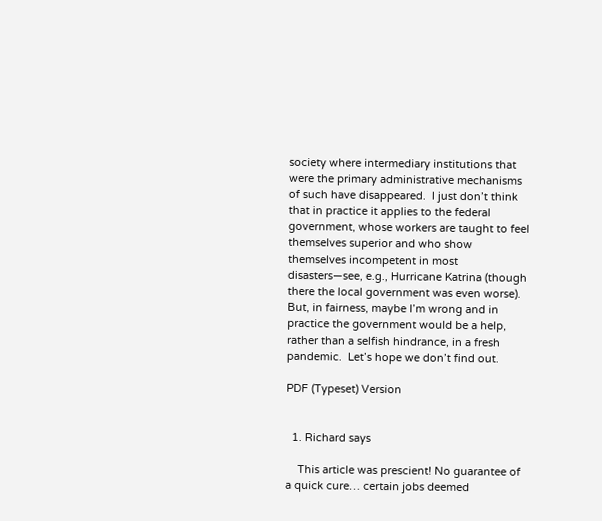society where intermediary institutions that were the primary administrative mechanisms of such have disappeared.  I just don’t think that in practice it applies to the federal government, whose workers are taught to feel themselves superior and who show themselves incompetent in most disasters—see, e.g., Hurricane Katrina (though there the local government was even worse).  But, in fairness, maybe I’m wrong and in practice the government would be a help, rather than a selfish hindrance, in a fresh pandemic.  Let’s hope we don’t find out.

PDF (Typeset) Version


  1. Richard says

    This article was prescient! No guarantee of a quick cure… certain jobs deemed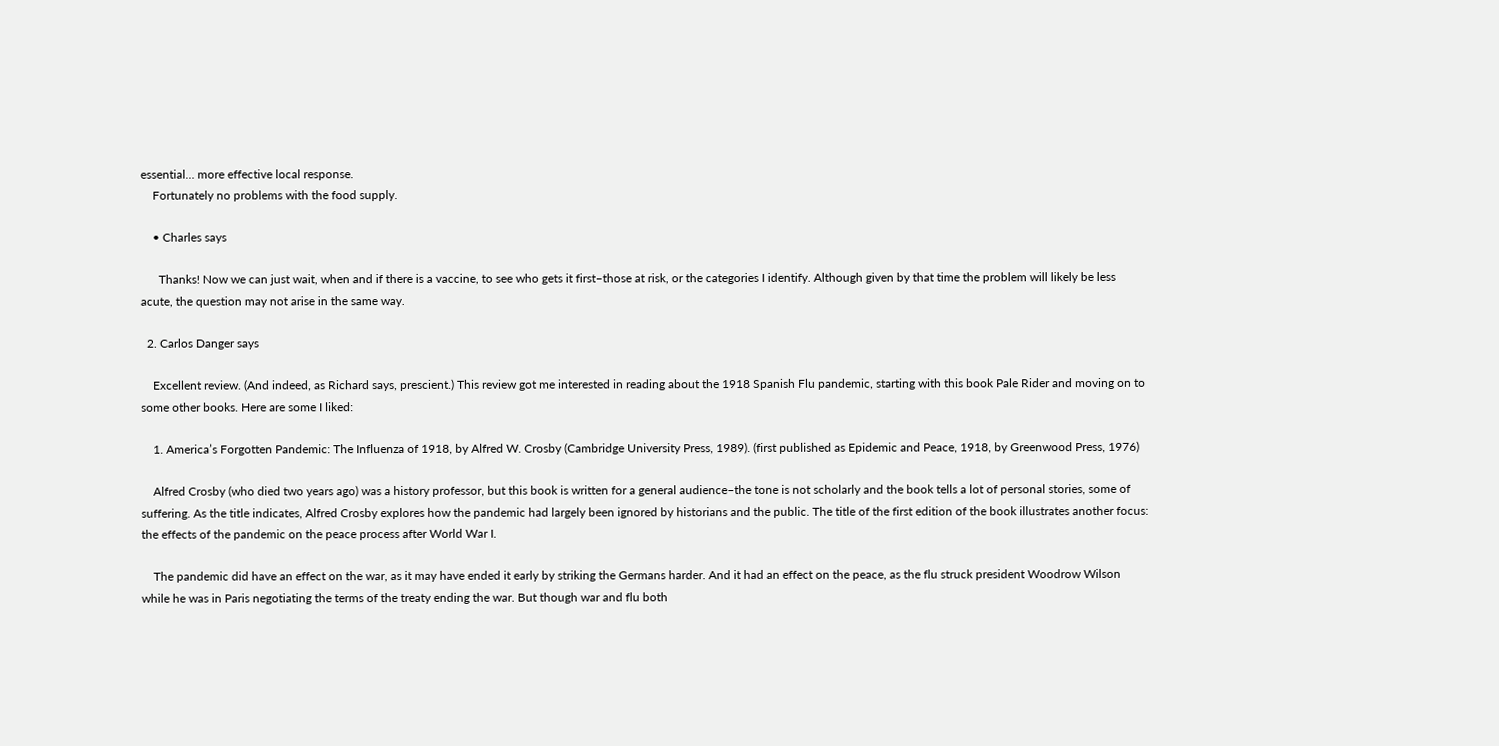essential… more effective local response.
    Fortunately no problems with the food supply.

    • Charles says

      Thanks! Now we can just wait, when and if there is a vaccine, to see who gets it first–those at risk, or the categories I identify. Although given by that time the problem will likely be less acute, the question may not arise in the same way.

  2. Carlos Danger says

    Excellent review. (And indeed, as Richard says, prescient.) This review got me interested in reading about the 1918 Spanish Flu pandemic, starting with this book Pale Rider and moving on to some other books. Here are some I liked:

    1. America’s Forgotten Pandemic: The Influenza of 1918, by Alfred W. Crosby (Cambridge University Press, 1989). (first published as Epidemic and Peace, 1918, by Greenwood Press, 1976)

    Alfred Crosby (who died two years ago) was a history professor, but this book is written for a general audience–the tone is not scholarly and the book tells a lot of personal stories, some of suffering. As the title indicates, Alfred Crosby explores how the pandemic had largely been ignored by historians and the public. The title of the first edition of the book illustrates another focus: the effects of the pandemic on the peace process after World War I.

    The pandemic did have an effect on the war, as it may have ended it early by striking the Germans harder. And it had an effect on the peace, as the flu struck president Woodrow Wilson while he was in Paris negotiating the terms of the treaty ending the war. But though war and flu both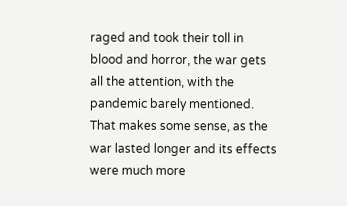raged and took their toll in blood and horror, the war gets all the attention, with the pandemic barely mentioned. That makes some sense, as the war lasted longer and its effects were much more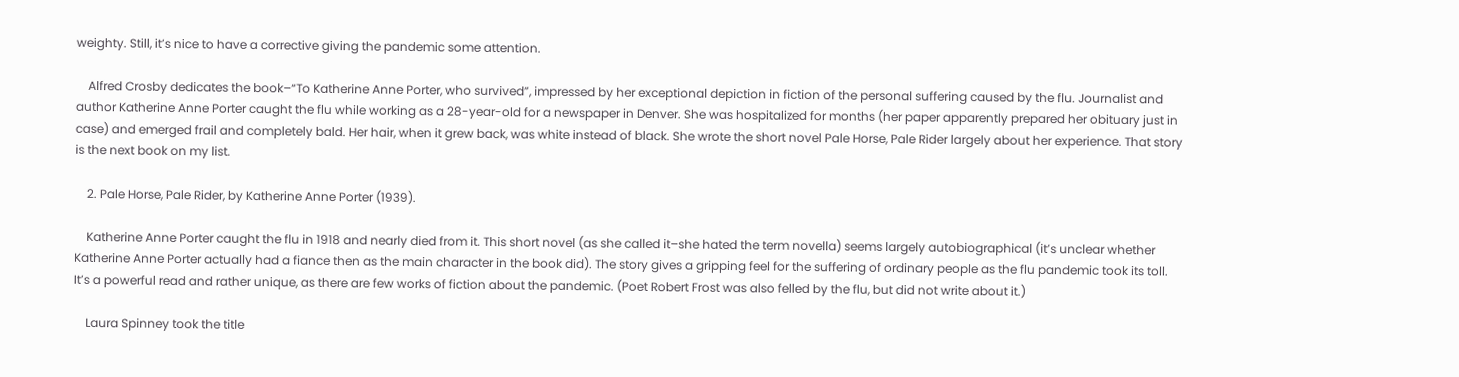weighty. Still, it’s nice to have a corrective giving the pandemic some attention.

    Alfred Crosby dedicates the book–“To Katherine Anne Porter, who survived”, impressed by her exceptional depiction in fiction of the personal suffering caused by the flu. Journalist and author Katherine Anne Porter caught the flu while working as a 28-year-old for a newspaper in Denver. She was hospitalized for months (her paper apparently prepared her obituary just in case) and emerged frail and completely bald. Her hair, when it grew back, was white instead of black. She wrote the short novel Pale Horse, Pale Rider largely about her experience. That story is the next book on my list.

    2. Pale Horse, Pale Rider, by Katherine Anne Porter (1939).

    Katherine Anne Porter caught the flu in 1918 and nearly died from it. This short novel (as she called it–she hated the term novella) seems largely autobiographical (it’s unclear whether Katherine Anne Porter actually had a fiance then as the main character in the book did). The story gives a gripping feel for the suffering of ordinary people as the flu pandemic took its toll. It’s a powerful read and rather unique, as there are few works of fiction about the pandemic. (Poet Robert Frost was also felled by the flu, but did not write about it.)

    Laura Spinney took the title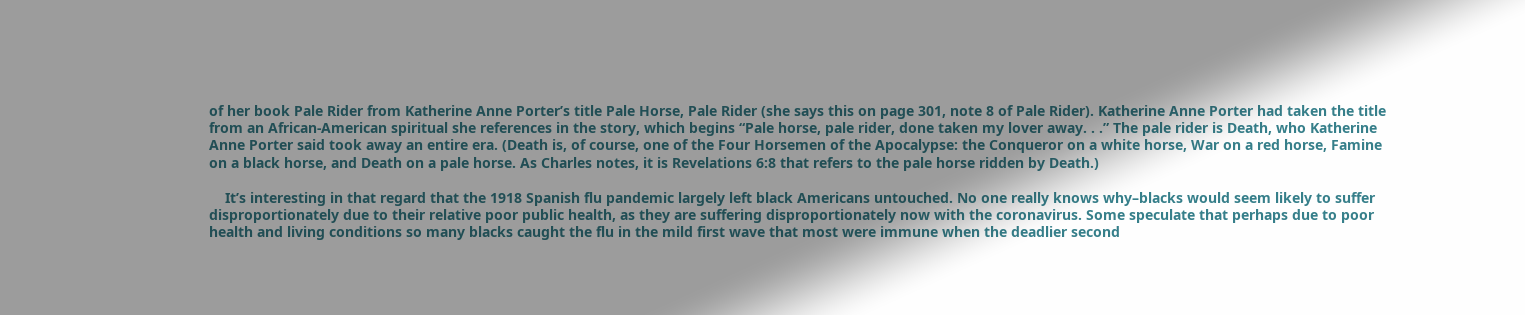of her book Pale Rider from Katherine Anne Porter’s title Pale Horse, Pale Rider (she says this on page 301, note 8 of Pale Rider). Katherine Anne Porter had taken the title from an African-American spiritual she references in the story, which begins “Pale horse, pale rider, done taken my lover away. . .” The pale rider is Death, who Katherine Anne Porter said took away an entire era. (Death is, of course, one of the Four Horsemen of the Apocalypse: the Conqueror on a white horse, War on a red horse, Famine on a black horse, and Death on a pale horse. As Charles notes, it is Revelations 6:8 that refers to the pale horse ridden by Death.)

    It’s interesting in that regard that the 1918 Spanish flu pandemic largely left black Americans untouched. No one really knows why–blacks would seem likely to suffer disproportionately due to their relative poor public health, as they are suffering disproportionately now with the coronavirus. Some speculate that perhaps due to poor health and living conditions so many blacks caught the flu in the mild first wave that most were immune when the deadlier second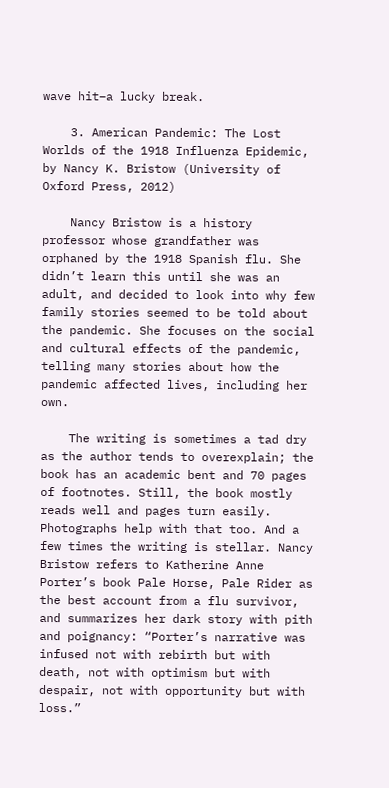wave hit–a lucky break.

    3. American Pandemic: The Lost Worlds of the 1918 Influenza Epidemic, by Nancy K. Bristow (University of Oxford Press, 2012)

    Nancy Bristow is a history professor whose grandfather was orphaned by the 1918 Spanish flu. She didn’t learn this until she was an adult, and decided to look into why few family stories seemed to be told about the pandemic. She focuses on the social and cultural effects of the pandemic, telling many stories about how the pandemic affected lives, including her own.

    The writing is sometimes a tad dry as the author tends to overexplain; the book has an academic bent and 70 pages of footnotes. Still, the book mostly reads well and pages turn easily. Photographs help with that too. And a few times the writing is stellar. Nancy Bristow refers to Katherine Anne Porter’s book Pale Horse, Pale Rider as the best account from a flu survivor, and summarizes her dark story with pith and poignancy: “Porter’s narrative was infused not with rebirth but with death, not with optimism but with despair, not with opportunity but with loss.”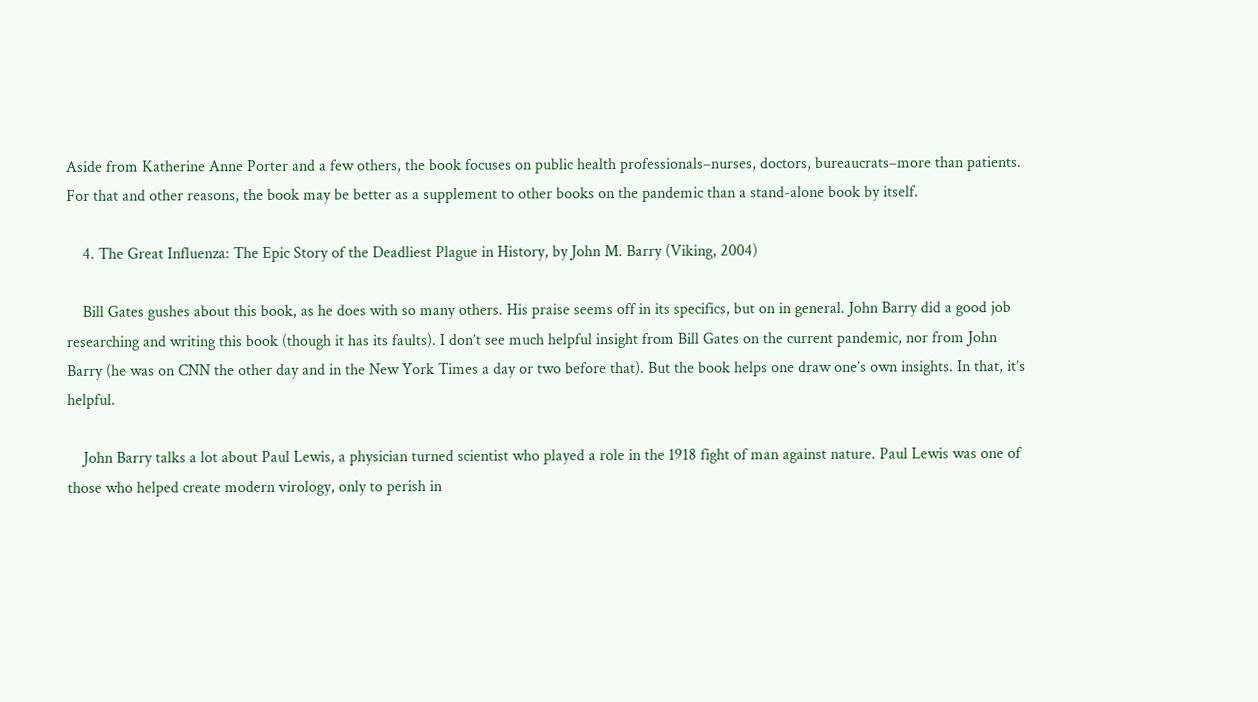Aside from Katherine Anne Porter and a few others, the book focuses on public health professionals–nurses, doctors, bureaucrats–more than patients. For that and other reasons, the book may be better as a supplement to other books on the pandemic than a stand-alone book by itself.

    4. The Great Influenza: The Epic Story of the Deadliest Plague in History, by John M. Barry (Viking, 2004)

    Bill Gates gushes about this book, as he does with so many others. His praise seems off in its specifics, but on in general. John Barry did a good job researching and writing this book (though it has its faults). I don’t see much helpful insight from Bill Gates on the current pandemic, nor from John Barry (he was on CNN the other day and in the New York Times a day or two before that). But the book helps one draw one’s own insights. In that, it’s helpful.

    John Barry talks a lot about Paul Lewis, a physician turned scientist who played a role in the 1918 fight of man against nature. Paul Lewis was one of those who helped create modern virology, only to perish in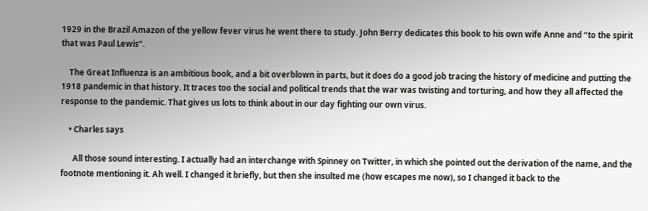1929 in the Brazil Amazon of the yellow fever virus he went there to study. John Berry dedicates this book to his own wife Anne and “to the spirit that was Paul Lewis”.

    The Great Influenza is an ambitious book, and a bit overblown in parts, but it does do a good job tracing the history of medicine and putting the 1918 pandemic in that history. It traces too the social and political trends that the war was twisting and torturing, and how they all affected the response to the pandemic. That gives us lots to think about in our day fighting our own virus.

    • Charles says

      All those sound interesting. I actually had an interchange with Spinney on Twitter, in which she pointed out the derivation of the name, and the footnote mentioning it. Ah well. I changed it briefly, but then she insulted me (how escapes me now), so I changed it back to the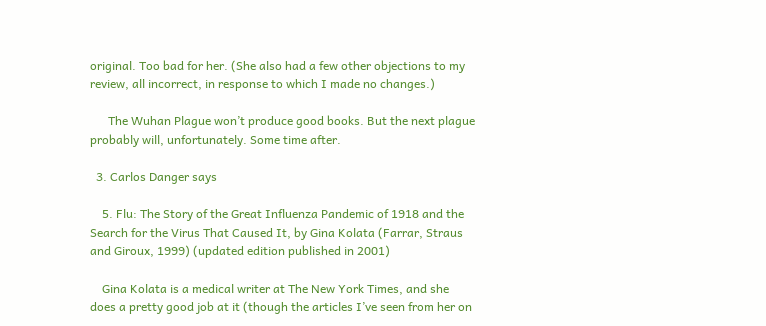original. Too bad for her. (She also had a few other objections to my review, all incorrect, in response to which I made no changes.)

      The Wuhan Plague won’t produce good books. But the next plague probably will, unfortunately. Some time after.

  3. Carlos Danger says

    5. Flu: The Story of the Great Influenza Pandemic of 1918 and the Search for the Virus That Caused It, by Gina Kolata (Farrar, Straus and Giroux, 1999) (updated edition published in 2001)

    Gina Kolata is a medical writer at The New York Times, and she does a pretty good job at it (though the articles I’ve seen from her on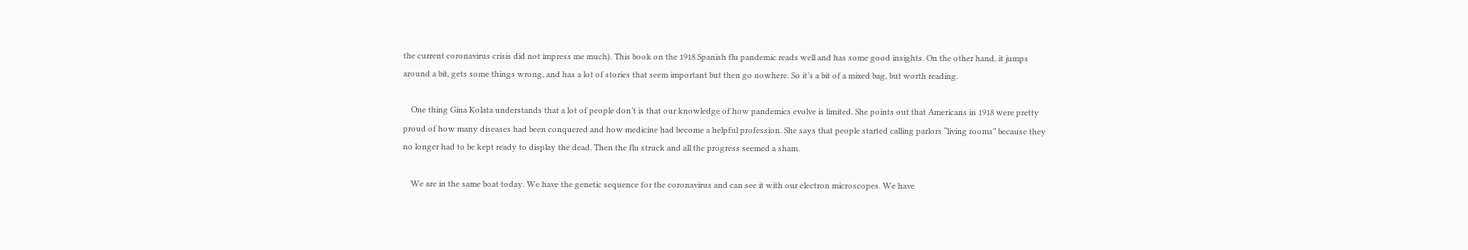the current coronavirus crisis did not impress me much). This book on the 1918 Spanish flu pandemic reads well and has some good insights. On the other hand, it jumps around a bit, gets some things wrong, and has a lot of stories that seem important but then go nowhere. So it’s a bit of a mixed bag, but worth reading.

    One thing Gina Kolata understands that a lot of people don’t is that our knowledge of how pandemics evolve is limited. She points out that Americans in 1918 were pretty proud of how many diseases had been conquered and how medicine had become a helpful profession. She says that people started calling parlors “living rooms” because they no longer had to be kept ready to display the dead. Then the flu struck and all the progress seemed a sham.

    We are in the same boat today. We have the genetic sequence for the coronavirus and can see it with our electron microscopes. We have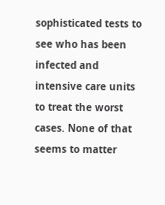sophisticated tests to see who has been infected and intensive care units to treat the worst cases. None of that seems to matter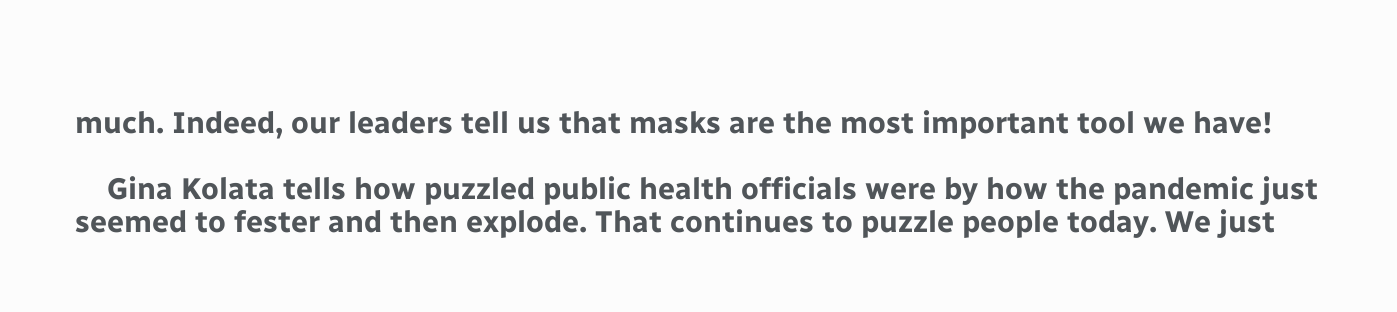much. Indeed, our leaders tell us that masks are the most important tool we have!

    Gina Kolata tells how puzzled public health officials were by how the pandemic just seemed to fester and then explode. That continues to puzzle people today. We just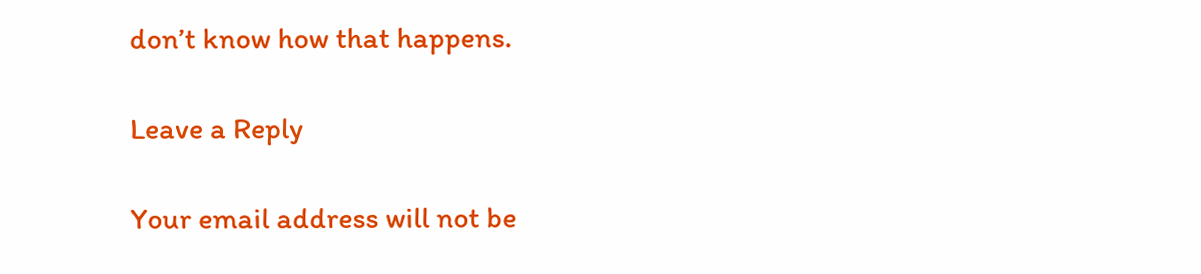don’t know how that happens.

Leave a Reply

Your email address will not be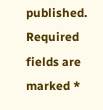published. Required fields are marked *